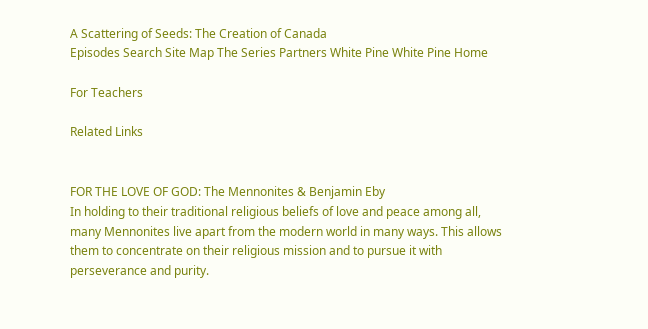A Scattering of Seeds: The Creation of Canada
Episodes Search Site Map The Series Partners White Pine White Pine Home

For Teachers

Related Links


FOR THE LOVE OF GOD: The Mennonites & Benjamin Eby
In holding to their traditional religious beliefs of love and peace among all, many Mennonites live apart from the modern world in many ways. This allows them to concentrate on their religious mission and to pursue it with perseverance and purity.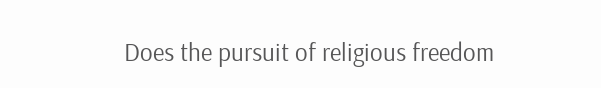Does the pursuit of religious freedom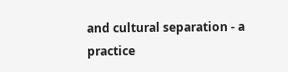and cultural separation - a practice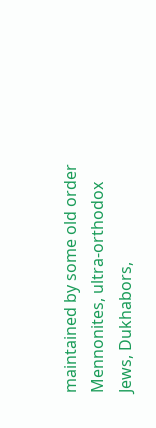maintained by some old order Mennonites, ultra-orthodox Jews, Dukhabors,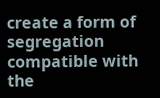create a form of segregation compatible with the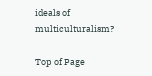ideals of multiculturalism?

Top of Page